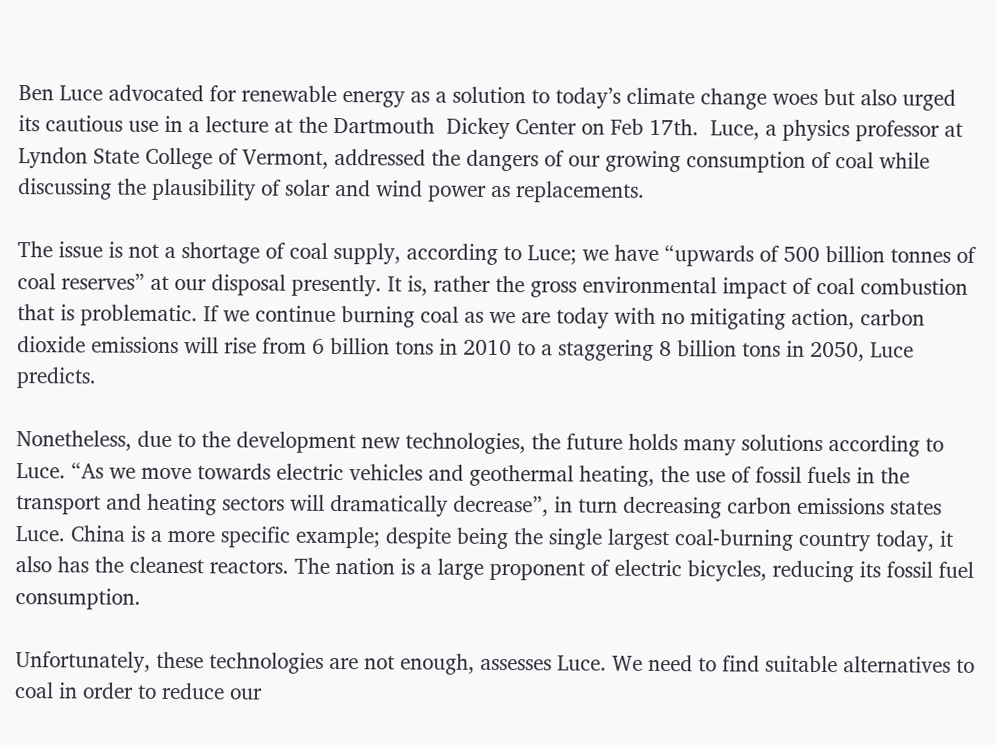Ben Luce advocated for renewable energy as a solution to today’s climate change woes but also urged its cautious use in a lecture at the Dartmouth  Dickey Center on Feb 17th.  Luce, a physics professor at Lyndon State College of Vermont, addressed the dangers of our growing consumption of coal while discussing the plausibility of solar and wind power as replacements.

The issue is not a shortage of coal supply, according to Luce; we have “upwards of 500 billion tonnes of coal reserves” at our disposal presently. It is, rather the gross environmental impact of coal combustion that is problematic. If we continue burning coal as we are today with no mitigating action, carbon dioxide emissions will rise from 6 billion tons in 2010 to a staggering 8 billion tons in 2050, Luce predicts.

Nonetheless, due to the development new technologies, the future holds many solutions according to Luce. “As we move towards electric vehicles and geothermal heating, the use of fossil fuels in the transport and heating sectors will dramatically decrease”, in turn decreasing carbon emissions states Luce. China is a more specific example; despite being the single largest coal-burning country today, it also has the cleanest reactors. The nation is a large proponent of electric bicycles, reducing its fossil fuel consumption.

Unfortunately, these technologies are not enough, assesses Luce. We need to find suitable alternatives to coal in order to reduce our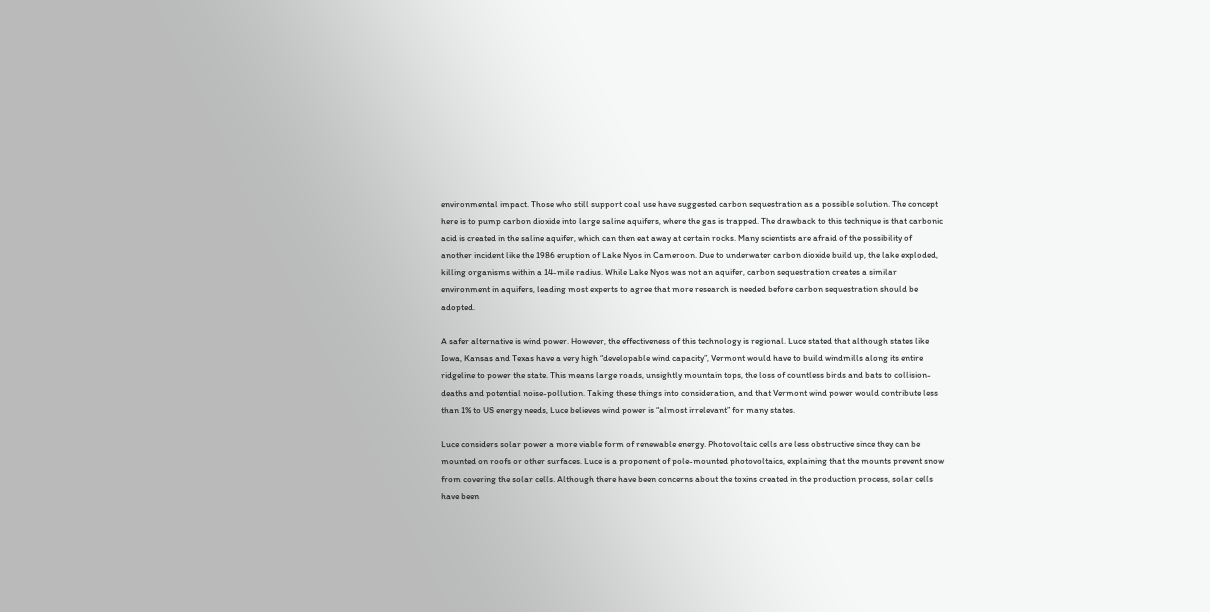environmental impact. Those who still support coal use have suggested carbon sequestration as a possible solution. The concept here is to pump carbon dioxide into large saline aquifers, where the gas is trapped. The drawback to this technique is that carbonic acid is created in the saline aquifer, which can then eat away at certain rocks. Many scientists are afraid of the possibility of another incident like the 1986 eruption of Lake Nyos in Cameroon. Due to underwater carbon dioxide build up, the lake exploded, killing organisms within a 14-mile radius. While Lake Nyos was not an aquifer, carbon sequestration creates a similar environment in aquifers, leading most experts to agree that more research is needed before carbon sequestration should be adopted.

A safer alternative is wind power. However, the effectiveness of this technology is regional. Luce stated that although states like Iowa, Kansas and Texas have a very high “developable wind capacity”, Vermont would have to build windmills along its entire ridgeline to power the state. This means large roads, unsightly mountain tops, the loss of countless birds and bats to collision-deaths and potential noise-pollution. Taking these things into consideration, and that Vermont wind power would contribute less than 1% to US energy needs, Luce believes wind power is “almost irrelevant” for many states.

Luce considers solar power a more viable form of renewable energy. Photovoltaic cells are less obstructive since they can be mounted on roofs or other surfaces. Luce is a proponent of pole-mounted photovoltaics, explaining that the mounts prevent snow from covering the solar cells. Although there have been concerns about the toxins created in the production process, solar cells have been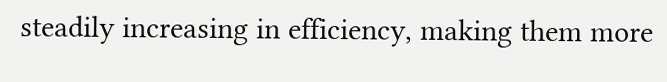steadily increasing in efficiency, making them more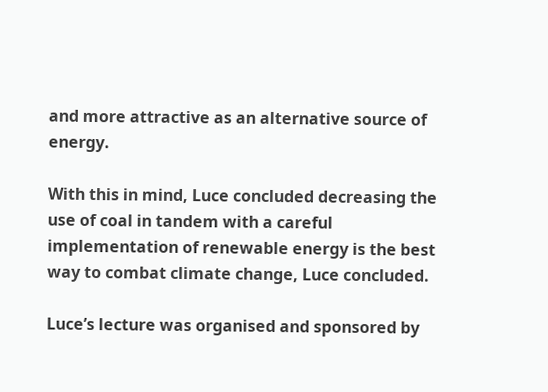and more attractive as an alternative source of energy.

With this in mind, Luce concluded decreasing the use of coal in tandem with a careful implementation of renewable energy is the best way to combat climate change, Luce concluded.

Luce’s lecture was organised and sponsored by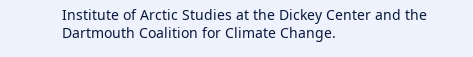Institute of Arctic Studies at the Dickey Center and the Dartmouth Coalition for Climate Change.